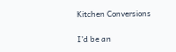Kitchen Conversions

I'd be an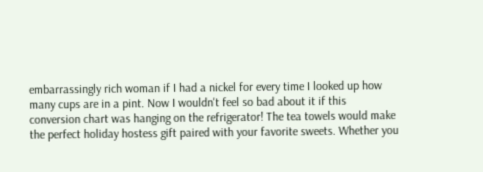embarrassingly rich woman if I had a nickel for every time I looked up how many cups are in a pint. Now I wouldn't feel so bad about it if this conversion chart was hanging on the refrigerator! The tea towels would make the perfect holiday hostess gift paired with your favorite sweets. Whether you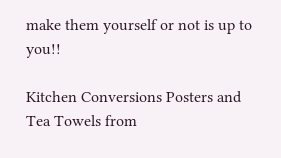make them yourself or not is up to you!!

Kitchen Conversions Posters and Tea Towels from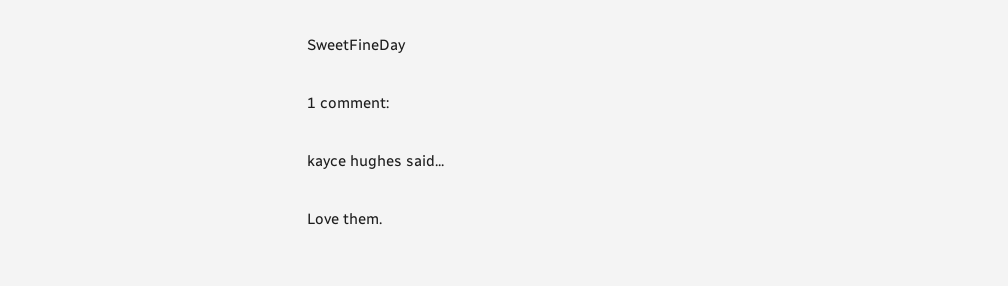SweetFineDay

1 comment:

kayce hughes said...

Love them.